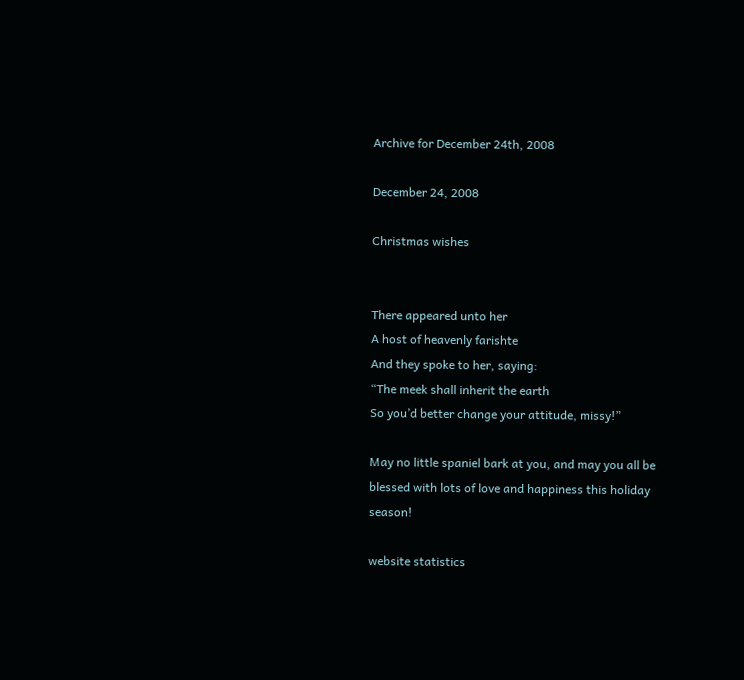Archive for December 24th, 2008

December 24, 2008

Christmas wishes


There appeared unto her
A host of heavenly farishte
And they spoke to her, saying:
“The meek shall inherit the earth
So you’d better change your attitude, missy!”

May no little spaniel bark at you, and may you all be blessed with lots of love and happiness this holiday season!

website statistics